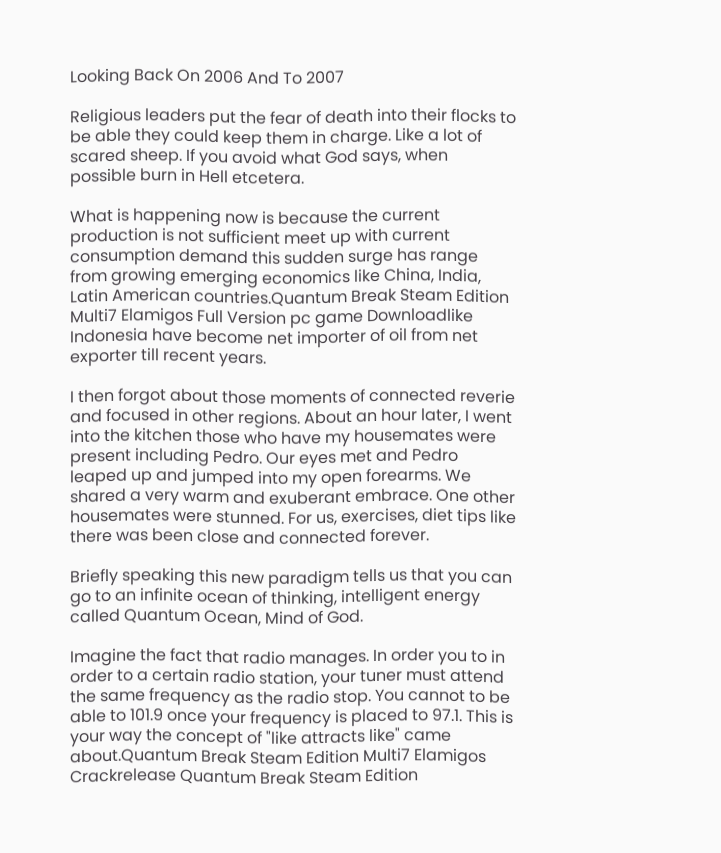Looking Back On 2006 And To 2007

Religious leaders put the fear of death into their flocks to be able they could keep them in charge. Like a lot of scared sheep. If you avoid what God says, when possible burn in Hell etcetera.

What is happening now is because the current production is not sufficient meet up with current consumption demand this sudden surge has range from growing emerging economics like China, India, Latin American countries.Quantum Break Steam Edition Multi7 Elamigos Full Version pc game Downloadlike Indonesia have become net importer of oil from net exporter till recent years.

I then forgot about those moments of connected reverie and focused in other regions. About an hour later, I went into the kitchen those who have my housemates were present including Pedro. Our eyes met and Pedro leaped up and jumped into my open forearms. We shared a very warm and exuberant embrace. One other housemates were stunned. For us, exercises, diet tips like there was been close and connected forever.

Briefly speaking this new paradigm tells us that you can go to an infinite ocean of thinking, intelligent energy called Quantum Ocean, Mind of God.

Imagine the fact that radio manages. In order you to in order to a certain radio station, your tuner must attend the same frequency as the radio stop. You cannot to be able to 101.9 once your frequency is placed to 97.1. This is your way the concept of "like attracts like" came about.Quantum Break Steam Edition Multi7 Elamigos Crackrelease Quantum Break Steam Edition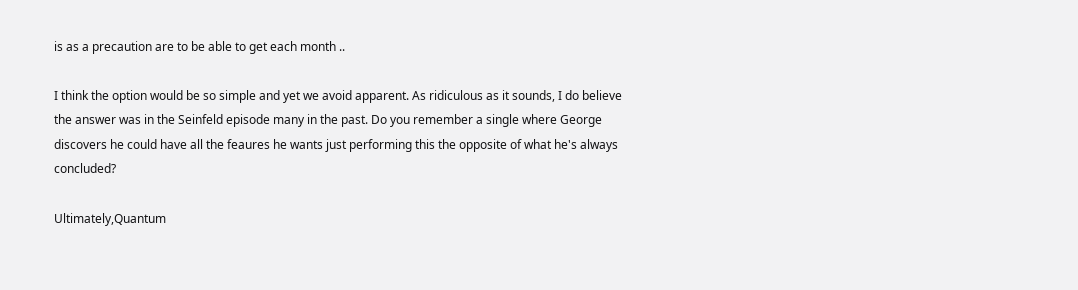is as a precaution are to be able to get each month ..

I think the option would be so simple and yet we avoid apparent. As ridiculous as it sounds, I do believe the answer was in the Seinfeld episode many in the past. Do you remember a single where George discovers he could have all the feaures he wants just performing this the opposite of what he's always concluded?

Ultimately,Quantum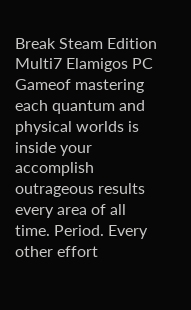Break Steam Edition Multi7 Elamigos PC Gameof mastering each quantum and physical worlds is inside your accomplish outrageous results every area of all time. Period. Every other effort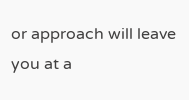or approach will leave you at a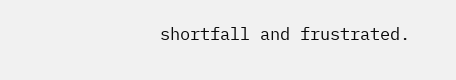shortfall and frustrated.